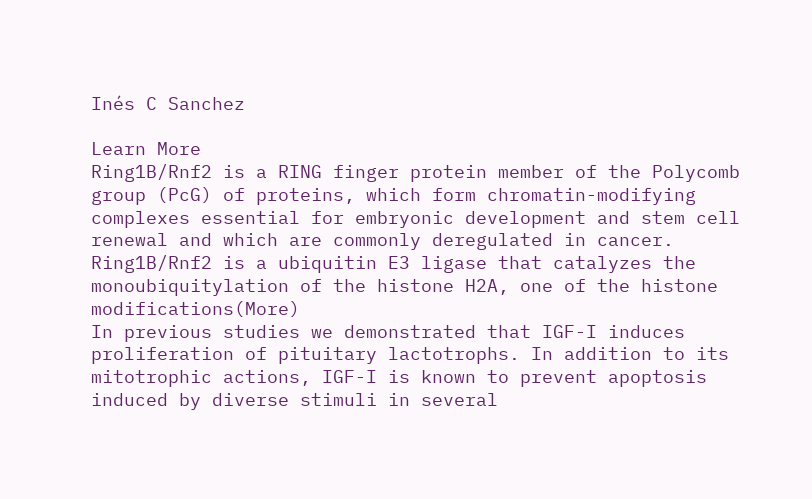Inés C Sanchez

Learn More
Ring1B/Rnf2 is a RING finger protein member of the Polycomb group (PcG) of proteins, which form chromatin-modifying complexes essential for embryonic development and stem cell renewal and which are commonly deregulated in cancer. Ring1B/Rnf2 is a ubiquitin E3 ligase that catalyzes the monoubiquitylation of the histone H2A, one of the histone modifications(More)
In previous studies we demonstrated that IGF-I induces proliferation of pituitary lactotrophs. In addition to its mitotrophic actions, IGF-I is known to prevent apoptosis induced by diverse stimuli in several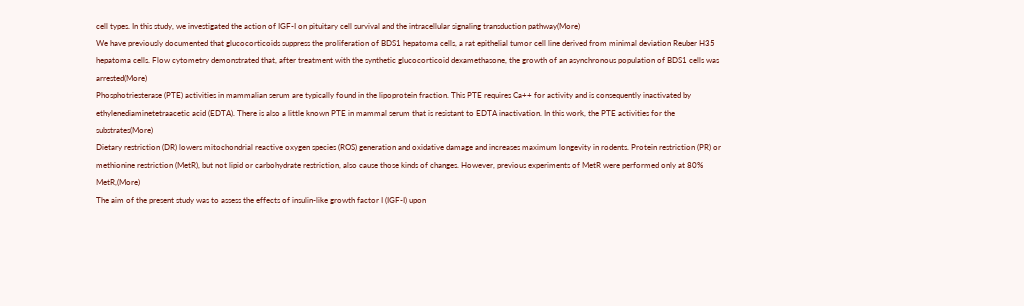cell types. In this study, we investigated the action of IGF-I on pituitary cell survival and the intracellular signaling transduction pathway(More)
We have previously documented that glucocorticoids suppress the proliferation of BDS1 hepatoma cells, a rat epithelial tumor cell line derived from minimal deviation Reuber H35 hepatoma cells. Flow cytometry demonstrated that, after treatment with the synthetic glucocorticoid dexamethasone, the growth of an asynchronous population of BDS1 cells was arrested(More)
Phosphotriesterase (PTE) activities in mammalian serum are typically found in the lipoprotein fraction. This PTE requires Ca++ for activity and is consequently inactivated by ethylenediaminetetraacetic acid (EDTA). There is also a little known PTE in mammal serum that is resistant to EDTA inactivation. In this work, the PTE activities for the substrates(More)
Dietary restriction (DR) lowers mitochondrial reactive oxygen species (ROS) generation and oxidative damage and increases maximum longevity in rodents. Protein restriction (PR) or methionine restriction (MetR), but not lipid or carbohydrate restriction, also cause those kinds of changes. However, previous experiments of MetR were performed only at 80% MetR,(More)
The aim of the present study was to assess the effects of insulin-like growth factor I (IGF-I) upon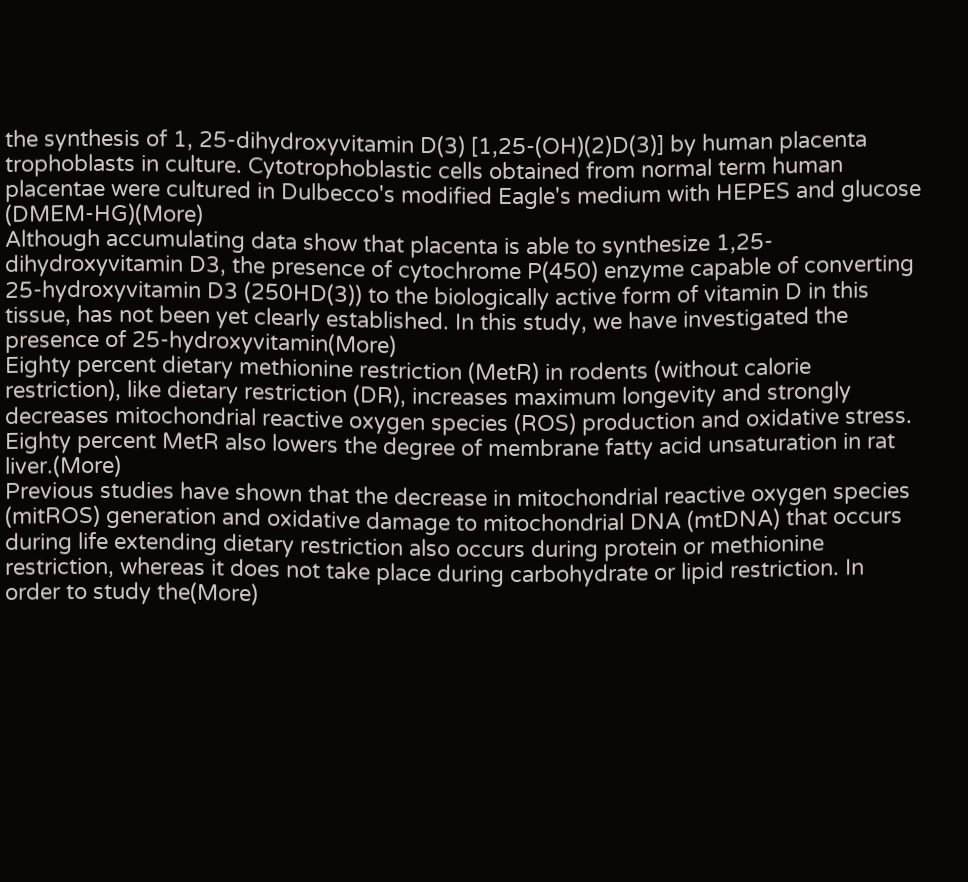the synthesis of 1, 25-dihydroxyvitamin D(3) [1,25-(OH)(2)D(3)] by human placenta trophoblasts in culture. Cytotrophoblastic cells obtained from normal term human placentae were cultured in Dulbecco's modified Eagle's medium with HEPES and glucose (DMEM-HG)(More)
Although accumulating data show that placenta is able to synthesize 1,25-dihydroxyvitamin D3, the presence of cytochrome P(450) enzyme capable of converting 25-hydroxyvitamin D3 (250HD(3)) to the biologically active form of vitamin D in this tissue, has not been yet clearly established. In this study, we have investigated the presence of 25-hydroxyvitamin(More)
Eighty percent dietary methionine restriction (MetR) in rodents (without calorie restriction), like dietary restriction (DR), increases maximum longevity and strongly decreases mitochondrial reactive oxygen species (ROS) production and oxidative stress. Eighty percent MetR also lowers the degree of membrane fatty acid unsaturation in rat liver.(More)
Previous studies have shown that the decrease in mitochondrial reactive oxygen species (mitROS) generation and oxidative damage to mitochondrial DNA (mtDNA) that occurs during life extending dietary restriction also occurs during protein or methionine restriction, whereas it does not take place during carbohydrate or lipid restriction. In order to study the(More)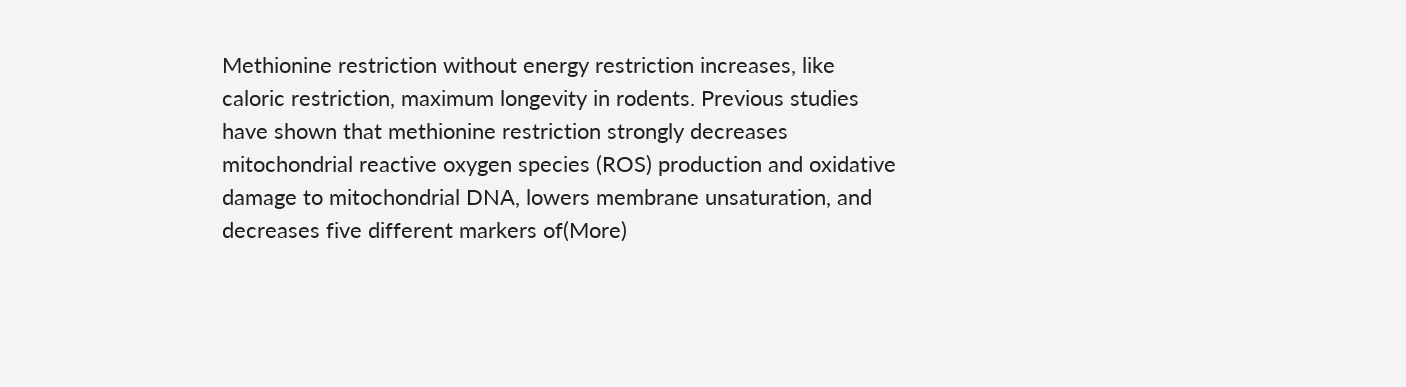Methionine restriction without energy restriction increases, like caloric restriction, maximum longevity in rodents. Previous studies have shown that methionine restriction strongly decreases mitochondrial reactive oxygen species (ROS) production and oxidative damage to mitochondrial DNA, lowers membrane unsaturation, and decreases five different markers of(More)